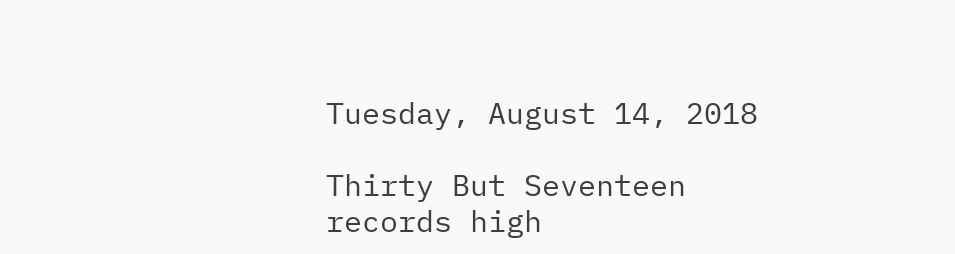Tuesday, August 14, 2018

Thirty But Seventeen records high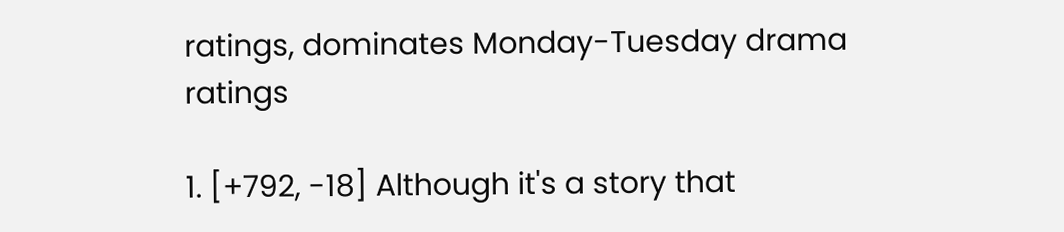ratings, dominates Monday-Tuesday drama ratings

1. [+792, -18] Although it's a story that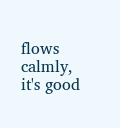flows calmly, it's good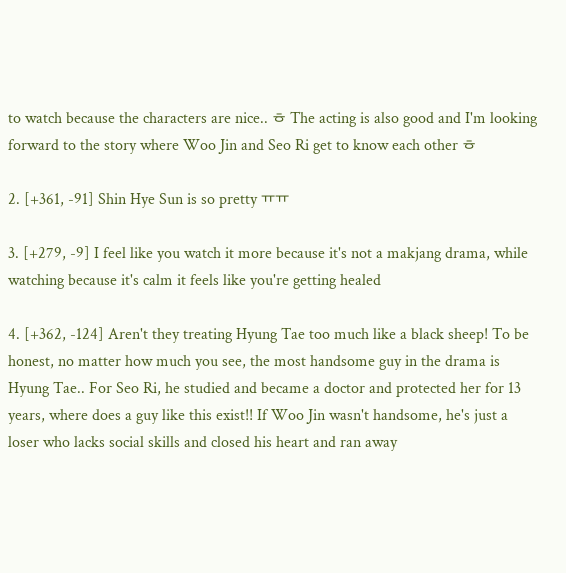to watch because the characters are nice.. ㅎ The acting is also good and I'm looking forward to the story where Woo Jin and Seo Ri get to know each other ㅎ

2. [+361, -91] Shin Hye Sun is so pretty ㅠㅠ

3. [+279, -9] I feel like you watch it more because it's not a makjang drama, while watching because it's calm it feels like you're getting healed

4. [+362, -124] Aren't they treating Hyung Tae too much like a black sheep! To be honest, no matter how much you see, the most handsome guy in the drama is Hyung Tae.. For Seo Ri, he studied and became a doctor and protected her for 13 years, where does a guy like this exist!! If Woo Jin wasn't handsome, he's just a loser who lacks social skills and closed his heart and ran away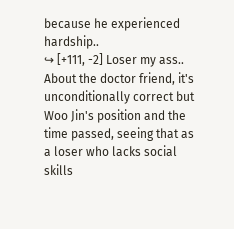because he experienced hardship..
↪ [+111, -2] Loser my ass.. About the doctor friend, it's unconditionally correct but Woo Jin's position and the time passed, seeing that as a loser who lacks social skills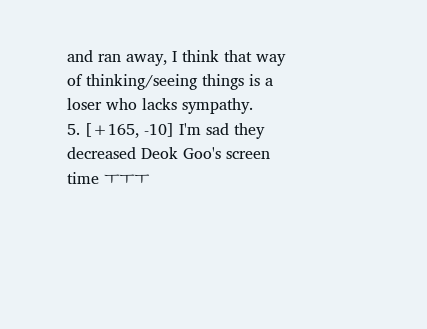and ran away, I think that way of thinking/seeing things is a loser who lacks sympathy.
5. [+165, -10] I'm sad they decreased Deok Goo's screen time ㅜㅜㅜ